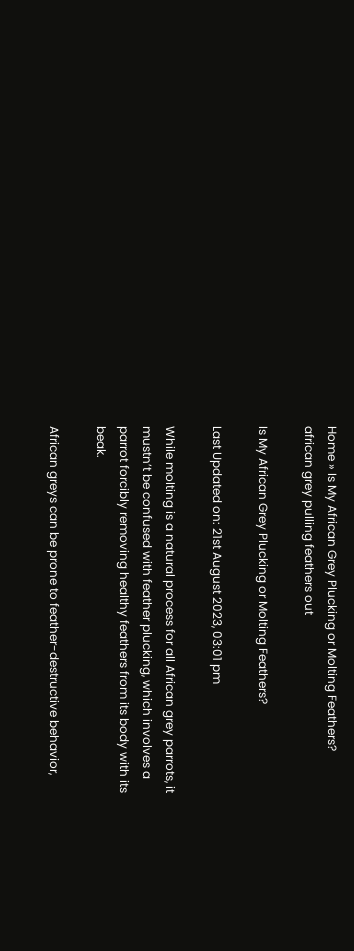Home » Is My African Grey Plucking or Molting Feathers?
african grey pulling feathers out

Is My African Grey Plucking or Molting Feathers?

Last Updated on: 21st August 2023, 03:01 pm

While molting is a natural process for all African grey parrots, it mustn’t be confused with feather plucking, which involves a parrot forcibly removing healthy feathers from its body with its beak.

African greys can be prone to feather-destructive behavior,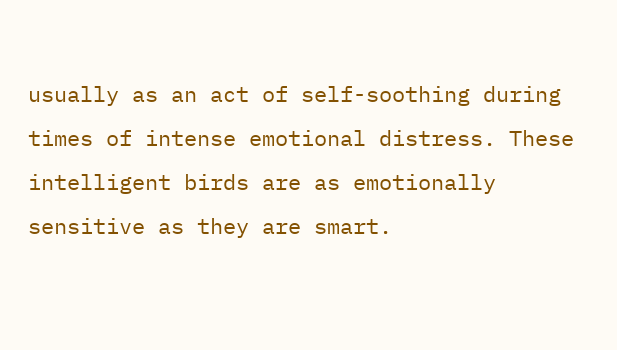usually as an act of self-soothing during times of intense emotional distress. These intelligent birds are as emotionally sensitive as they are smart.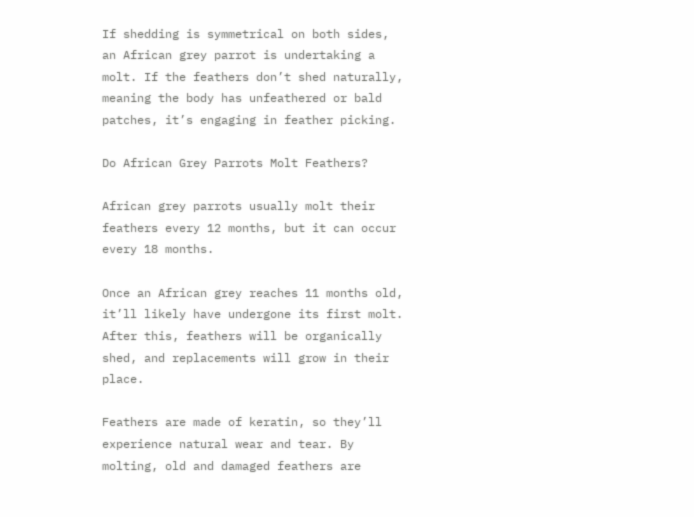If shedding is symmetrical on both sides, an African grey parrot is undertaking a molt. If the feathers don’t shed naturally, meaning the body has unfeathered or bald patches, it’s engaging in feather picking.

Do African Grey Parrots Molt Feathers?

African grey parrots usually molt their feathers every 12 months, but it can occur every 18 months.

Once an African grey reaches 11 months old, it’ll likely have undergone its first molt. After this, feathers will be organically shed, and replacements will grow in their place.

Feathers are made of keratin, so they’ll experience natural wear and tear. By molting, old and damaged feathers are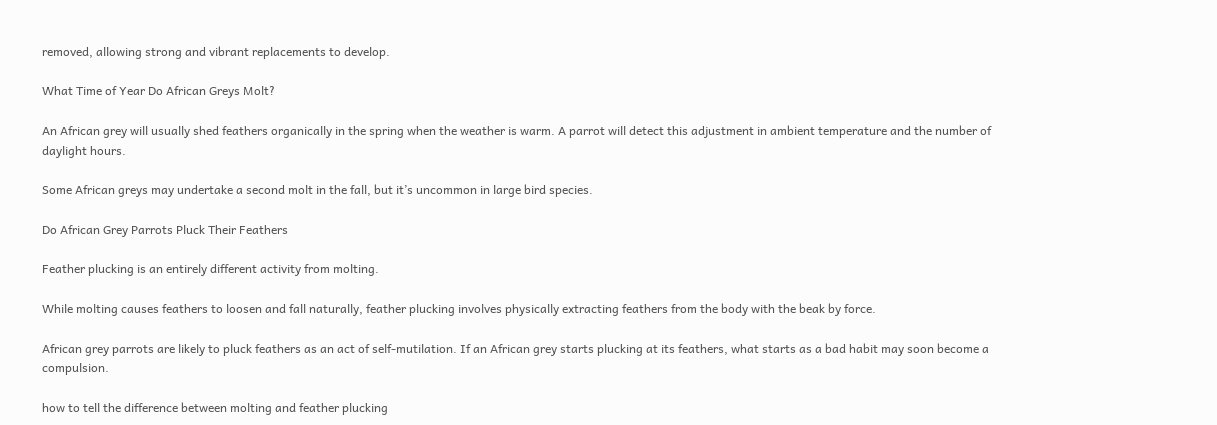removed, allowing strong and vibrant replacements to develop.

What Time of Year Do African Greys Molt?

An African grey will usually shed feathers organically in the spring when the weather is warm. A parrot will detect this adjustment in ambient temperature and the number of daylight hours.

Some African greys may undertake a second molt in the fall, but it’s uncommon in large bird species.

Do African Grey Parrots Pluck Their Feathers

Feather plucking is an entirely different activity from molting.

While molting causes feathers to loosen and fall naturally, feather plucking involves physically extracting feathers from the body with the beak by force.

African grey parrots are likely to pluck feathers as an act of self-mutilation. If an African grey starts plucking at its feathers, what starts as a bad habit may soon become a compulsion.

how to tell the difference between molting and feather plucking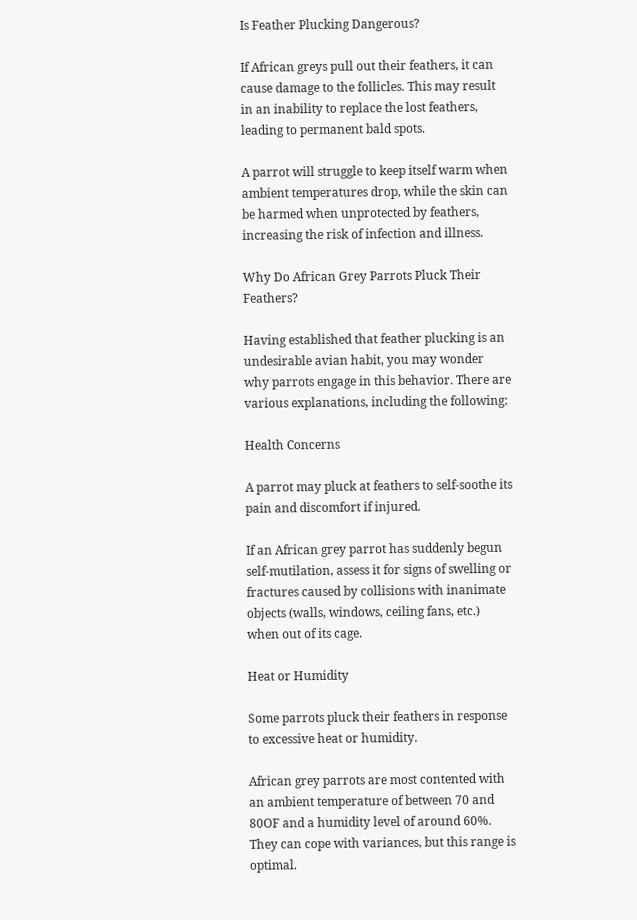Is Feather Plucking Dangerous?

If African greys pull out their feathers, it can cause damage to the follicles. This may result in an inability to replace the lost feathers, leading to permanent bald spots.

A parrot will struggle to keep itself warm when ambient temperatures drop, while the skin can be harmed when unprotected by feathers, increasing the risk of infection and illness.

Why Do African Grey Parrots Pluck Their Feathers?

Having established that feather plucking is an undesirable avian habit, you may wonder why parrots engage in this behavior. There are various explanations, including the following:

Health Concerns

A parrot may pluck at feathers to self-soothe its pain and discomfort if injured.

If an African grey parrot has suddenly begun self-mutilation, assess it for signs of swelling or fractures caused by collisions with inanimate objects (walls, windows, ceiling fans, etc.) when out of its cage.

Heat or Humidity

Some parrots pluck their feathers in response to excessive heat or humidity.

African grey parrots are most contented with an ambient temperature of between 70 and 80OF and a humidity level of around 60%. They can cope with variances, but this range is optimal.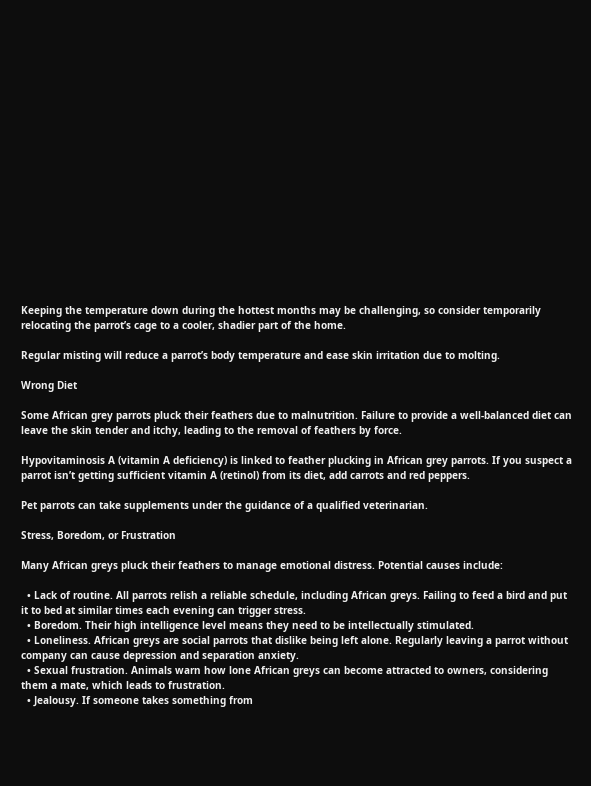Keeping the temperature down during the hottest months may be challenging, so consider temporarily relocating the parrot’s cage to a cooler, shadier part of the home.

Regular misting will reduce a parrot’s body temperature and ease skin irritation due to molting.

Wrong Diet

Some African grey parrots pluck their feathers due to malnutrition. Failure to provide a well-balanced diet can leave the skin tender and itchy, leading to the removal of feathers by force.

Hypovitaminosis A (vitamin A deficiency) is linked to feather plucking in African grey parrots. If you suspect a parrot isn’t getting sufficient vitamin A (retinol) from its diet, add carrots and red peppers.

Pet parrots can take supplements under the guidance of a qualified veterinarian.

Stress, Boredom, or Frustration

Many African greys pluck their feathers to manage emotional distress. Potential causes include:

  • Lack of routine. All parrots relish a reliable schedule, including African greys. Failing to feed a bird and put it to bed at similar times each evening can trigger stress.
  • Boredom. Their high intelligence level means they need to be intellectually stimulated.
  • Loneliness. African greys are social parrots that dislike being left alone. Regularly leaving a parrot without company can cause depression and separation anxiety.
  • Sexual frustration. Animals warn how lone African greys can become attracted to owners, considering them a mate, which leads to frustration.
  • Jealousy. If someone takes something from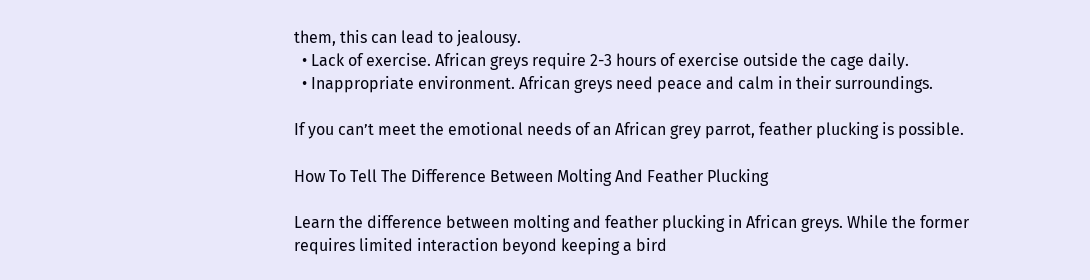them, this can lead to jealousy.
  • Lack of exercise. African greys require 2-3 hours of exercise outside the cage daily.
  • Inappropriate environment. African greys need peace and calm in their surroundings.

If you can’t meet the emotional needs of an African grey parrot, feather plucking is possible.

How To Tell The Difference Between Molting And Feather Plucking

Learn the difference between molting and feather plucking in African greys. While the former requires limited interaction beyond keeping a bird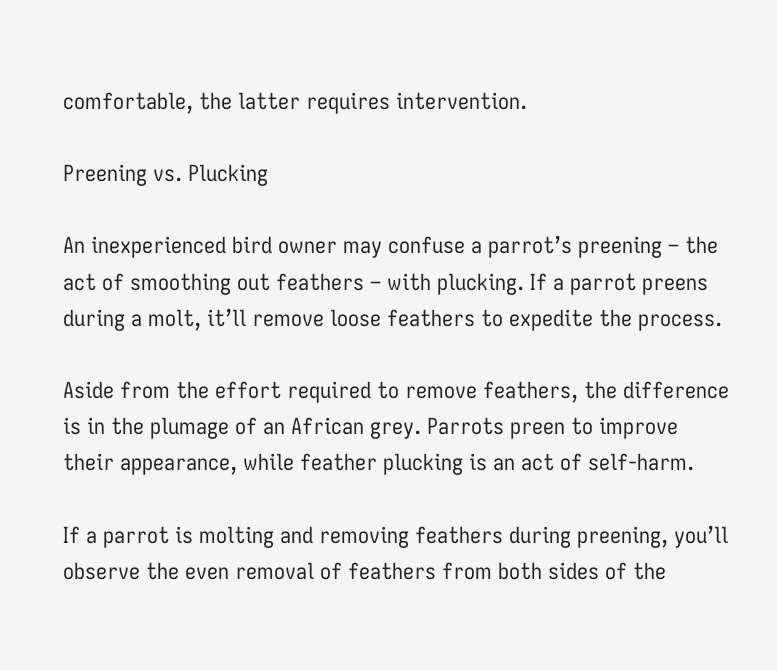comfortable, the latter requires intervention.

Preening vs. Plucking

An inexperienced bird owner may confuse a parrot’s preening – the act of smoothing out feathers – with plucking. If a parrot preens during a molt, it’ll remove loose feathers to expedite the process.

Aside from the effort required to remove feathers, the difference is in the plumage of an African grey. Parrots preen to improve their appearance, while feather plucking is an act of self-harm.

If a parrot is molting and removing feathers during preening, you’ll observe the even removal of feathers from both sides of the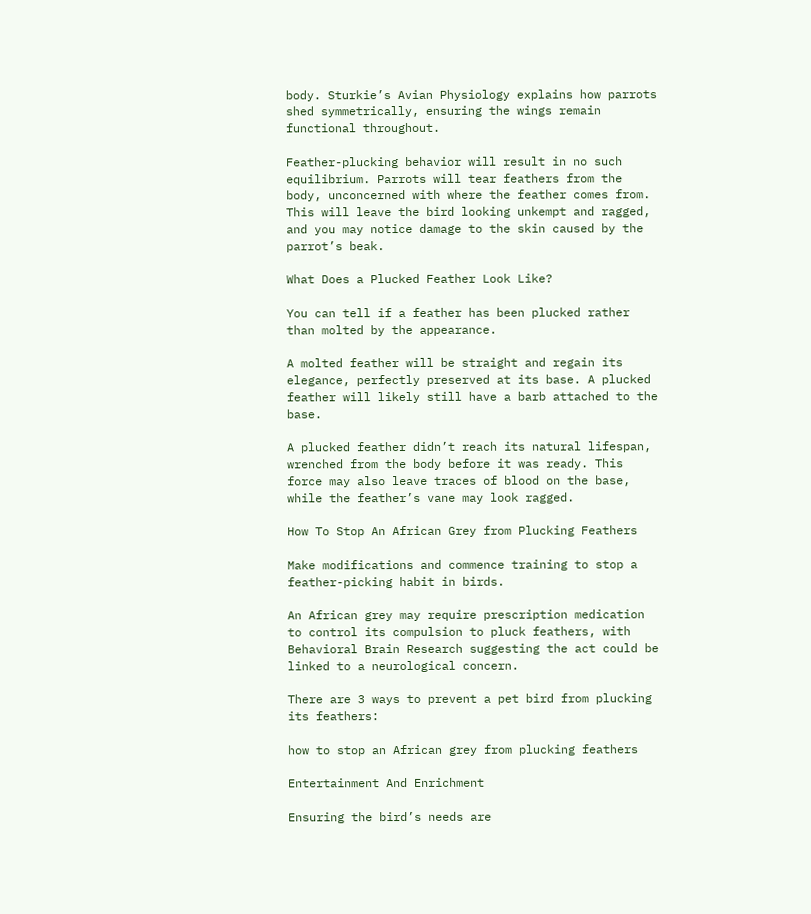body. Sturkie’s Avian Physiology explains how parrots shed symmetrically, ensuring the wings remain functional throughout.

Feather-plucking behavior will result in no such equilibrium. Parrots will tear feathers from the body, unconcerned with where the feather comes from. This will leave the bird looking unkempt and ragged, and you may notice damage to the skin caused by the parrot’s beak.

What Does a Plucked Feather Look Like?

You can tell if a feather has been plucked rather than molted by the appearance.

A molted feather will be straight and regain its elegance, perfectly preserved at its base. A plucked feather will likely still have a barb attached to the base.

A plucked feather didn’t reach its natural lifespan, wrenched from the body before it was ready. This force may also leave traces of blood on the base, while the feather’s vane may look ragged.

How To Stop An African Grey from Plucking Feathers

Make modifications and commence training to stop a feather-picking habit in birds.

An African grey may require prescription medication to control its compulsion to pluck feathers, with Behavioral Brain Research suggesting the act could be linked to a neurological concern.

There are 3 ways to prevent a pet bird from plucking its feathers:

how to stop an African grey from plucking feathers

Entertainment And Enrichment

Ensuring the bird’s needs are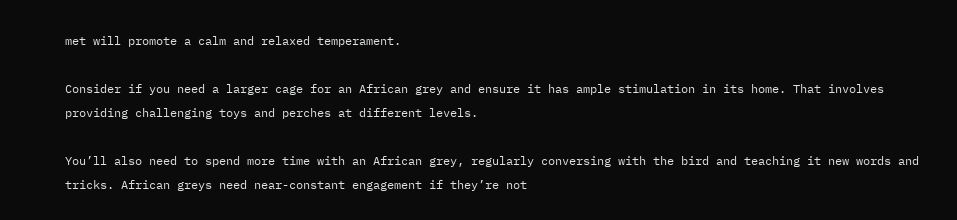met will promote a calm and relaxed temperament.

Consider if you need a larger cage for an African grey and ensure it has ample stimulation in its home. That involves providing challenging toys and perches at different levels.

You’ll also need to spend more time with an African grey, regularly conversing with the bird and teaching it new words and tricks. African greys need near-constant engagement if they’re not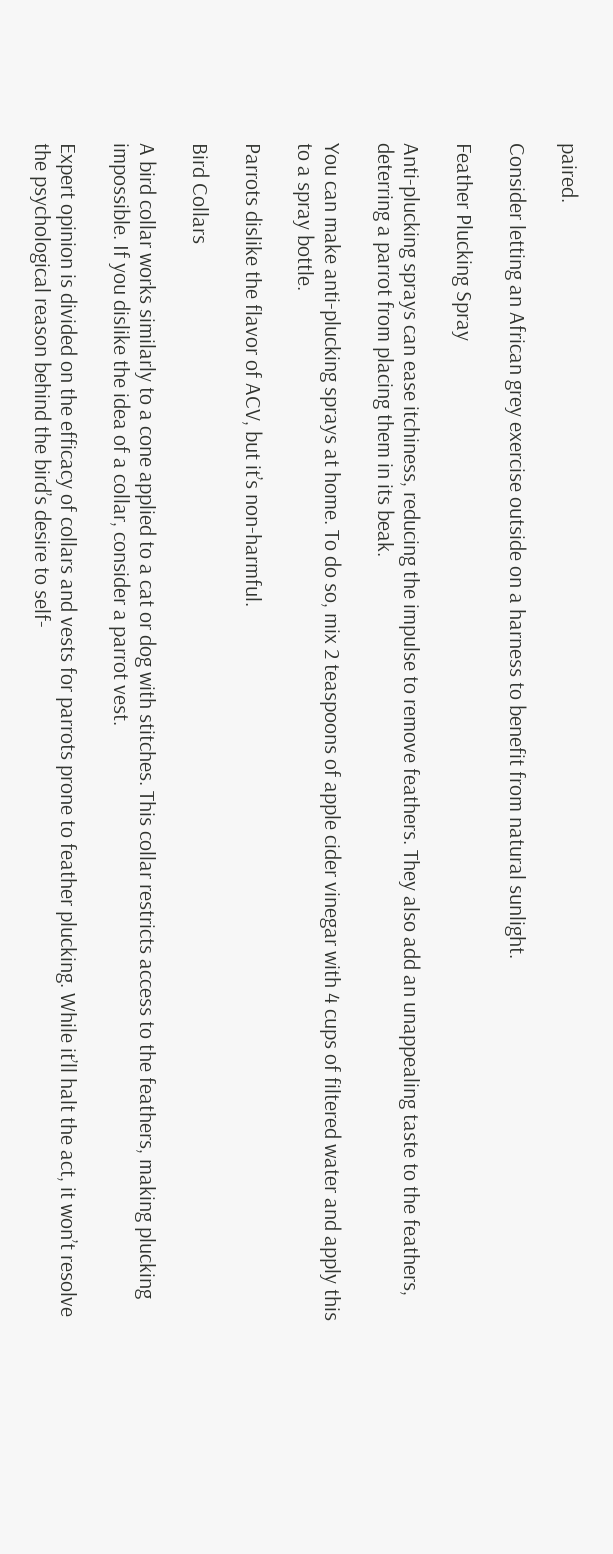paired.

Consider letting an African grey exercise outside on a harness to benefit from natural sunlight.

Feather Plucking Spray

Anti-plucking sprays can ease itchiness, reducing the impulse to remove feathers. They also add an unappealing taste to the feathers, deterring a parrot from placing them in its beak.

You can make anti-plucking sprays at home. To do so, mix 2 teaspoons of apple cider vinegar with 4 cups of filtered water and apply this to a spray bottle.

Parrots dislike the flavor of ACV, but it’s non-harmful.

Bird Collars

A bird collar works similarly to a cone applied to a cat or dog with stitches. This collar restricts access to the feathers, making plucking impossible. If you dislike the idea of a collar, consider a parrot vest.

Expert opinion is divided on the efficacy of collars and vests for parrots prone to feather plucking. While it’ll halt the act, it won’t resolve the psychological reason behind the bird’s desire to self-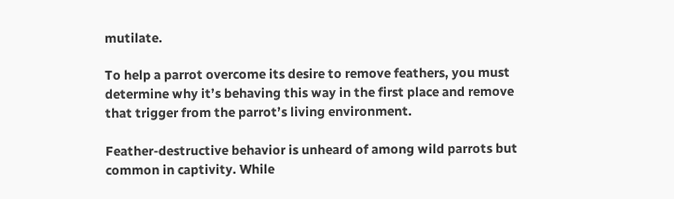mutilate.

To help a parrot overcome its desire to remove feathers, you must determine why it’s behaving this way in the first place and remove that trigger from the parrot’s living environment.

Feather-destructive behavior is unheard of among wild parrots but common in captivity. While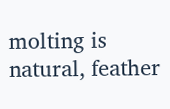molting is natural, feather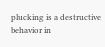plucking is a destructive behavior in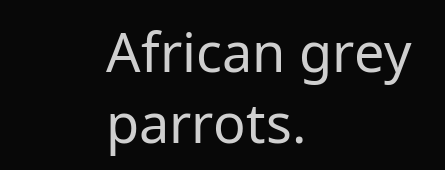African grey parrots.